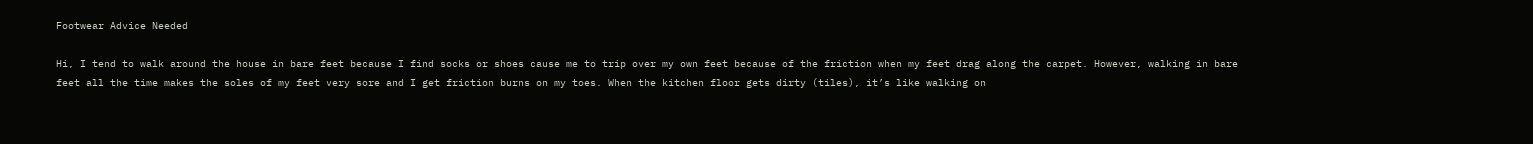Footwear Advice Needed

Hi, I tend to walk around the house in bare feet because I find socks or shoes cause me to trip over my own feet because of the friction when my feet drag along the carpet. However, walking in bare feet all the time makes the soles of my feet very sore and I get friction burns on my toes. When the kitchen floor gets dirty (tiles), it’s like walking on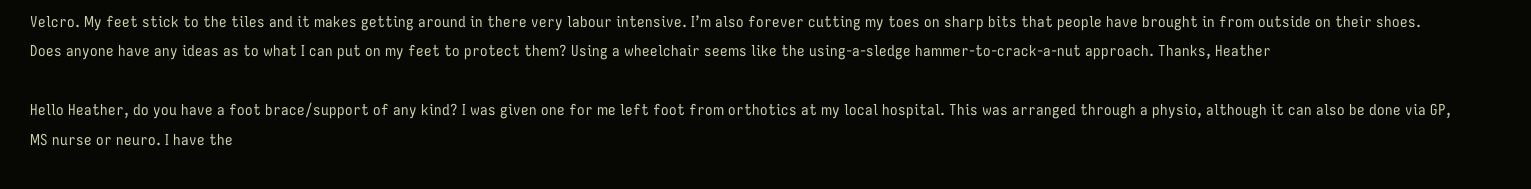Velcro. My feet stick to the tiles and it makes getting around in there very labour intensive. I’m also forever cutting my toes on sharp bits that people have brought in from outside on their shoes. Does anyone have any ideas as to what I can put on my feet to protect them? Using a wheelchair seems like the using-a-sledge hammer-to-crack-a-nut approach. Thanks, Heather

Hello Heather, do you have a foot brace/support of any kind? I was given one for me left foot from orthotics at my local hospital. This was arranged through a physio, although it can also be done via GP, MS nurse or neuro. I have the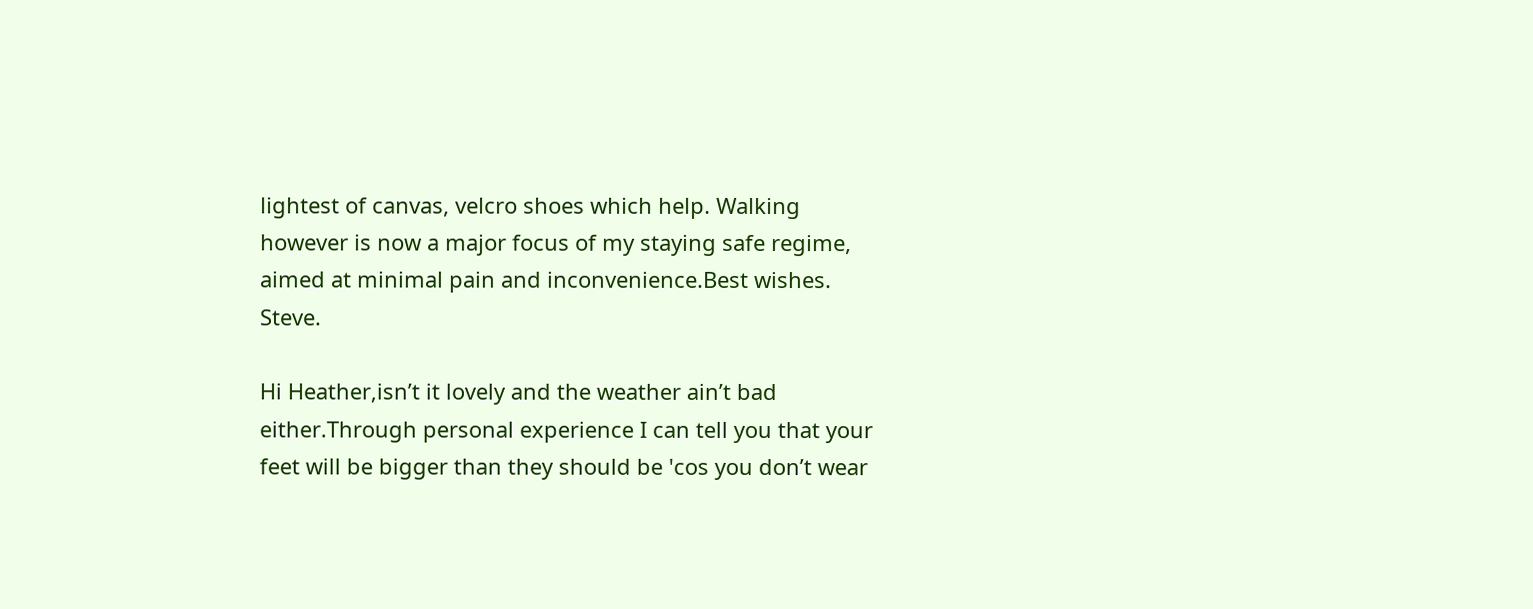lightest of canvas, velcro shoes which help. Walking however is now a major focus of my staying safe regime, aimed at minimal pain and inconvenience.Best wishes. Steve.

Hi Heather,isn’t it lovely and the weather ain’t bad either.Through personal experience I can tell you that your feet will be bigger than they should be 'cos you don’t wear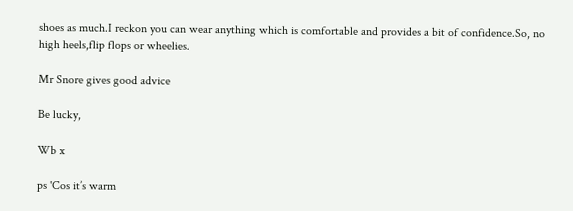shoes as much.I reckon you can wear anything which is comfortable and provides a bit of confidence.So, no high heels,flip flops or wheelies.

Mr Snore gives good advice

Be lucky,

Wb x

ps 'Cos it’s warm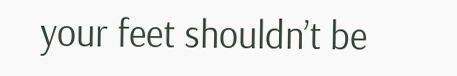your feet shouldn’t be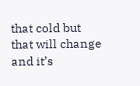that cold but that will change and it’s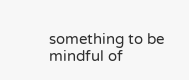something to be mindful of